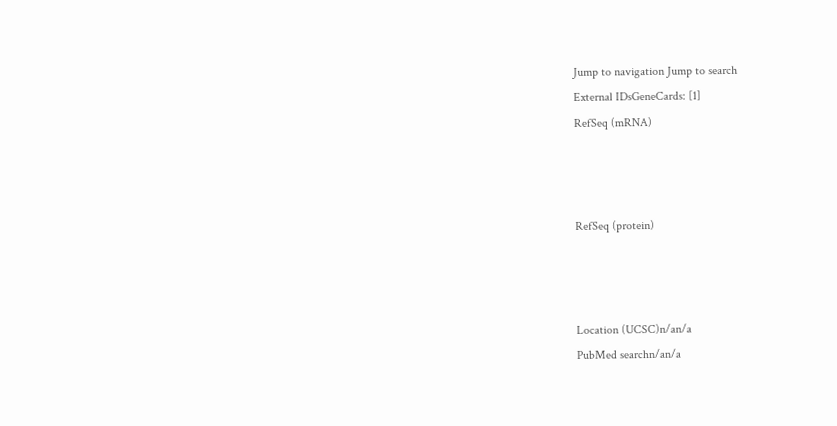Jump to navigation Jump to search
External IDsGeneCards: [1]
RefSeq (mRNA)



RefSeq (protein)



Location (UCSC)n/an/a
PubMed searchn/an/a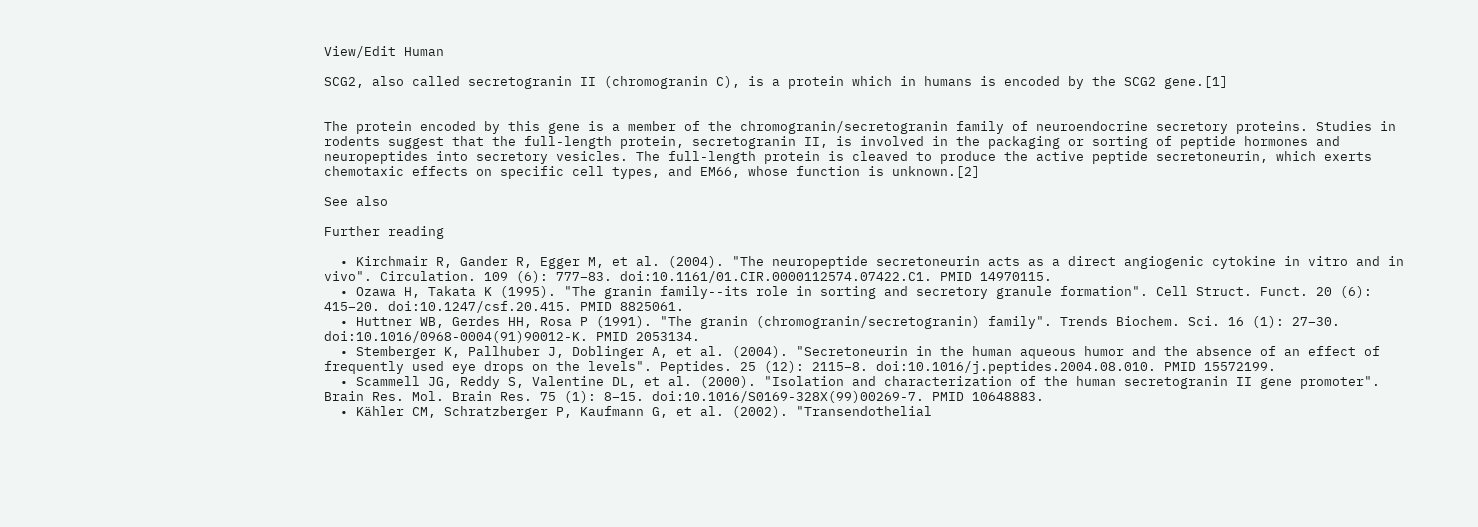View/Edit Human

SCG2, also called secretogranin II (chromogranin C), is a protein which in humans is encoded by the SCG2 gene.[1]


The protein encoded by this gene is a member of the chromogranin/secretogranin family of neuroendocrine secretory proteins. Studies in rodents suggest that the full-length protein, secretogranin II, is involved in the packaging or sorting of peptide hormones and neuropeptides into secretory vesicles. The full-length protein is cleaved to produce the active peptide secretoneurin, which exerts chemotaxic effects on specific cell types, and EM66, whose function is unknown.[2]

See also

Further reading

  • Kirchmair R, Gander R, Egger M, et al. (2004). "The neuropeptide secretoneurin acts as a direct angiogenic cytokine in vitro and in vivo". Circulation. 109 (6): 777–83. doi:10.1161/01.CIR.0000112574.07422.C1. PMID 14970115.
  • Ozawa H, Takata K (1995). "The granin family--its role in sorting and secretory granule formation". Cell Struct. Funct. 20 (6): 415–20. doi:10.1247/csf.20.415. PMID 8825061.
  • Huttner WB, Gerdes HH, Rosa P (1991). "The granin (chromogranin/secretogranin) family". Trends Biochem. Sci. 16 (1): 27–30. doi:10.1016/0968-0004(91)90012-K. PMID 2053134.
  • Stemberger K, Pallhuber J, Doblinger A, et al. (2004). "Secretoneurin in the human aqueous humor and the absence of an effect of frequently used eye drops on the levels". Peptides. 25 (12): 2115–8. doi:10.1016/j.peptides.2004.08.010. PMID 15572199.
  • Scammell JG, Reddy S, Valentine DL, et al. (2000). "Isolation and characterization of the human secretogranin II gene promoter". Brain Res. Mol. Brain Res. 75 (1): 8–15. doi:10.1016/S0169-328X(99)00269-7. PMID 10648883.
  • Kähler CM, Schratzberger P, Kaufmann G, et al. (2002). "Transendothelial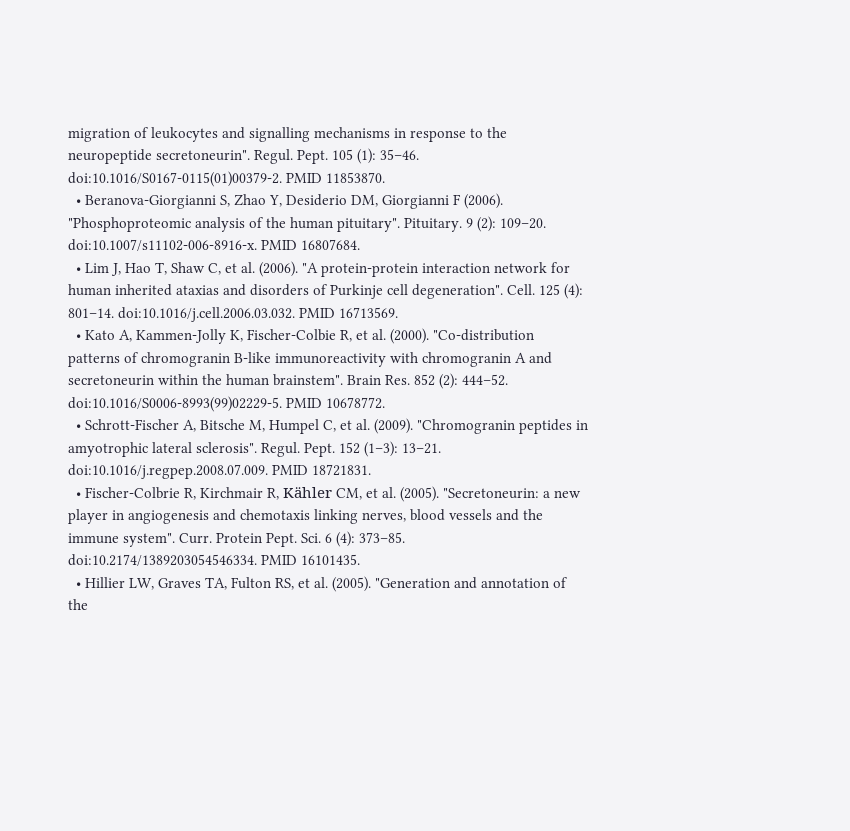migration of leukocytes and signalling mechanisms in response to the neuropeptide secretoneurin". Regul. Pept. 105 (1): 35–46. doi:10.1016/S0167-0115(01)00379-2. PMID 11853870.
  • Beranova-Giorgianni S, Zhao Y, Desiderio DM, Giorgianni F (2006). "Phosphoproteomic analysis of the human pituitary". Pituitary. 9 (2): 109–20. doi:10.1007/s11102-006-8916-x. PMID 16807684.
  • Lim J, Hao T, Shaw C, et al. (2006). "A protein-protein interaction network for human inherited ataxias and disorders of Purkinje cell degeneration". Cell. 125 (4): 801–14. doi:10.1016/j.cell.2006.03.032. PMID 16713569.
  • Kato A, Kammen-Jolly K, Fischer-Colbie R, et al. (2000). "Co-distribution patterns of chromogranin B-like immunoreactivity with chromogranin A and secretoneurin within the human brainstem". Brain Res. 852 (2): 444–52. doi:10.1016/S0006-8993(99)02229-5. PMID 10678772.
  • Schrott-Fischer A, Bitsche M, Humpel C, et al. (2009). "Chromogranin peptides in amyotrophic lateral sclerosis". Regul. Pept. 152 (1–3): 13–21. doi:10.1016/j.regpep.2008.07.009. PMID 18721831.
  • Fischer-Colbrie R, Kirchmair R, Kähler CM, et al. (2005). "Secretoneurin: a new player in angiogenesis and chemotaxis linking nerves, blood vessels and the immune system". Curr. Protein Pept. Sci. 6 (4): 373–85. doi:10.2174/1389203054546334. PMID 16101435.
  • Hillier LW, Graves TA, Fulton RS, et al. (2005). "Generation and annotation of the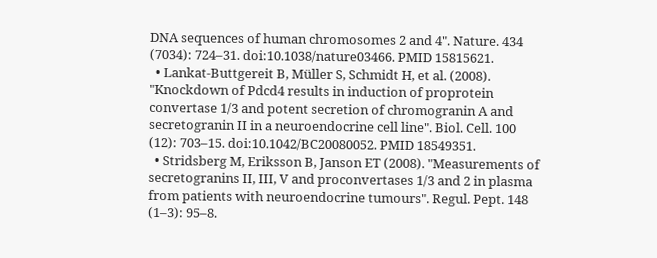DNA sequences of human chromosomes 2 and 4". Nature. 434 (7034): 724–31. doi:10.1038/nature03466. PMID 15815621.
  • Lankat-Buttgereit B, Müller S, Schmidt H, et al. (2008). "Knockdown of Pdcd4 results in induction of proprotein convertase 1/3 and potent secretion of chromogranin A and secretogranin II in a neuroendocrine cell line". Biol. Cell. 100 (12): 703–15. doi:10.1042/BC20080052. PMID 18549351.
  • Stridsberg M, Eriksson B, Janson ET (2008). "Measurements of secretogranins II, III, V and proconvertases 1/3 and 2 in plasma from patients with neuroendocrine tumours". Regul. Pept. 148 (1–3): 95–8.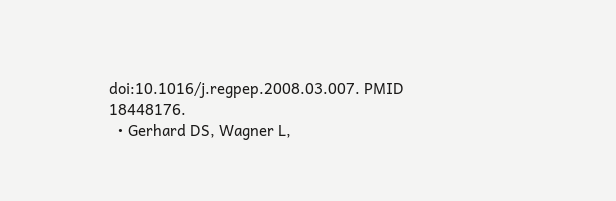doi:10.1016/j.regpep.2008.03.007. PMID 18448176.
  • Gerhard DS, Wagner L,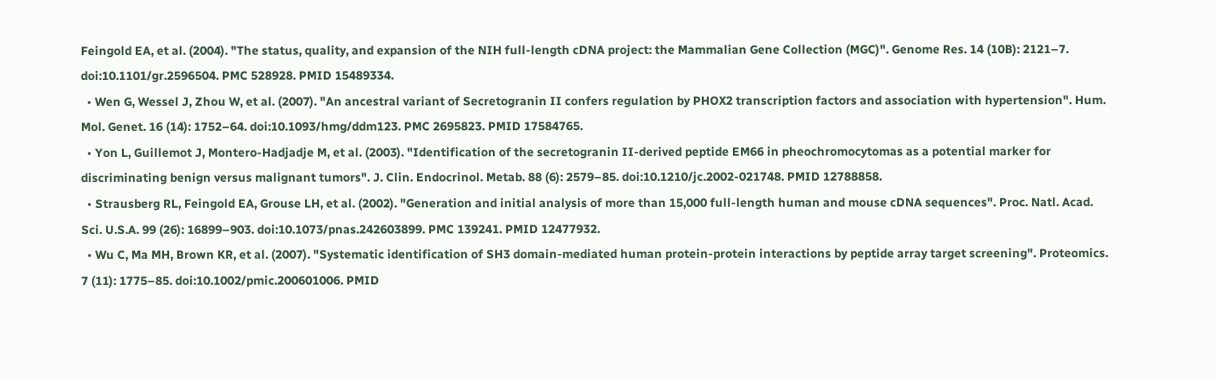Feingold EA, et al. (2004). "The status, quality, and expansion of the NIH full-length cDNA project: the Mammalian Gene Collection (MGC)". Genome Res. 14 (10B): 2121–7. doi:10.1101/gr.2596504. PMC 528928. PMID 15489334.
  • Wen G, Wessel J, Zhou W, et al. (2007). "An ancestral variant of Secretogranin II confers regulation by PHOX2 transcription factors and association with hypertension". Hum. Mol. Genet. 16 (14): 1752–64. doi:10.1093/hmg/ddm123. PMC 2695823. PMID 17584765.
  • Yon L, Guillemot J, Montero-Hadjadje M, et al. (2003). "Identification of the secretogranin II-derived peptide EM66 in pheochromocytomas as a potential marker for discriminating benign versus malignant tumors". J. Clin. Endocrinol. Metab. 88 (6): 2579–85. doi:10.1210/jc.2002-021748. PMID 12788858.
  • Strausberg RL, Feingold EA, Grouse LH, et al. (2002). "Generation and initial analysis of more than 15,000 full-length human and mouse cDNA sequences". Proc. Natl. Acad. Sci. U.S.A. 99 (26): 16899–903. doi:10.1073/pnas.242603899. PMC 139241. PMID 12477932.
  • Wu C, Ma MH, Brown KR, et al. (2007). "Systematic identification of SH3 domain-mediated human protein-protein interactions by peptide array target screening". Proteomics. 7 (11): 1775–85. doi:10.1002/pmic.200601006. PMID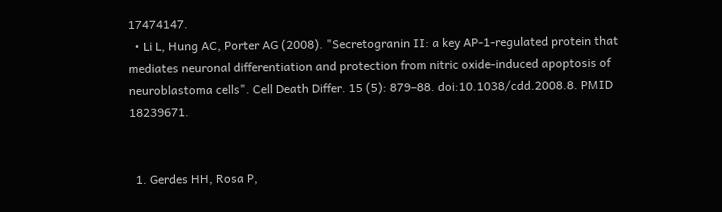17474147.
  • Li L, Hung AC, Porter AG (2008). "Secretogranin II: a key AP-1-regulated protein that mediates neuronal differentiation and protection from nitric oxide-induced apoptosis of neuroblastoma cells". Cell Death Differ. 15 (5): 879–88. doi:10.1038/cdd.2008.8. PMID 18239671.


  1. Gerdes HH, Rosa P,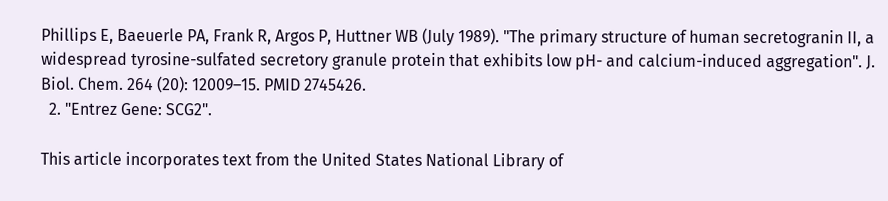Phillips E, Baeuerle PA, Frank R, Argos P, Huttner WB (July 1989). "The primary structure of human secretogranin II, a widespread tyrosine-sulfated secretory granule protein that exhibits low pH- and calcium-induced aggregation". J. Biol. Chem. 264 (20): 12009–15. PMID 2745426.
  2. "Entrez Gene: SCG2".

This article incorporates text from the United States National Library of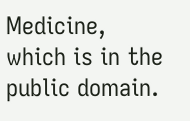Medicine, which is in the public domain.